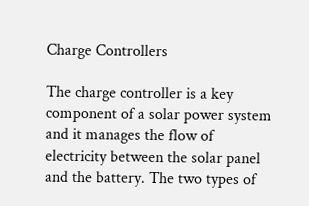Charge Controllers

The charge controller is a key component of a solar power system and it manages the flow of electricity between the solar panel and the battery. The two types of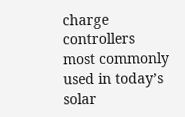charge controllers most commonly used in today’s solar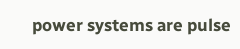power systems are pulse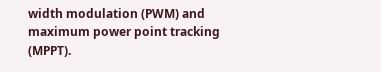width modulation (PWM) and maximum power point tracking (MPPT).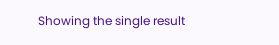Showing the single result